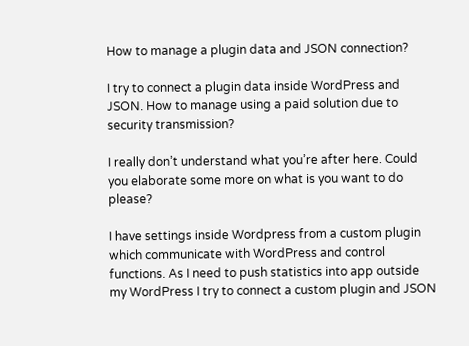How to manage a plugin data and JSON connection?

I try to connect a plugin data inside WordPress and JSON. How to manage using a paid solution due to security transmission?

I really don’t understand what you’re after here. Could you elaborate some more on what is you want to do please?

I have settings inside Wordpress from a custom plugin which communicate with WordPress and control functions. As I need to push statistics into app outside my WordPress I try to connect a custom plugin and JSON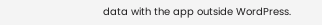data with the app outside WordPress.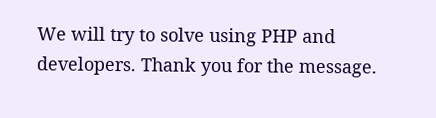We will try to solve using PHP and developers. Thank you for the message.